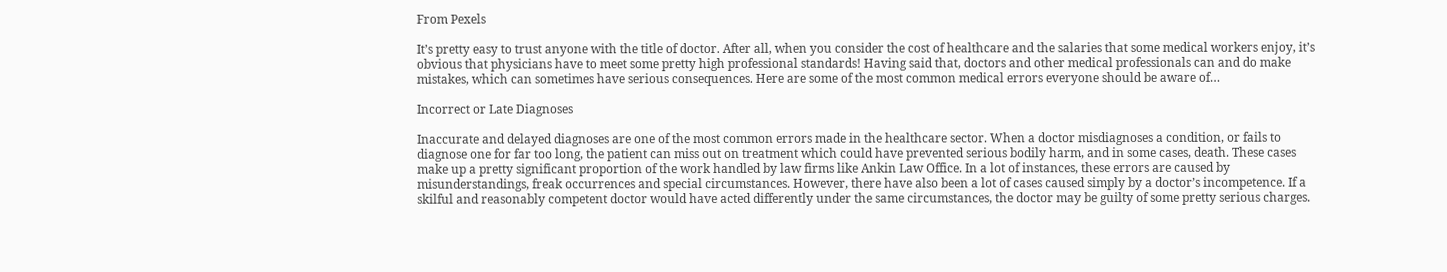From Pexels

It’s pretty easy to trust anyone with the title of doctor. After all, when you consider the cost of healthcare and the salaries that some medical workers enjoy, it’s obvious that physicians have to meet some pretty high professional standards! Having said that, doctors and other medical professionals can and do make mistakes, which can sometimes have serious consequences. Here are some of the most common medical errors everyone should be aware of…

Incorrect or Late Diagnoses

Inaccurate and delayed diagnoses are one of the most common errors made in the healthcare sector. When a doctor misdiagnoses a condition, or fails to diagnose one for far too long, the patient can miss out on treatment which could have prevented serious bodily harm, and in some cases, death. These cases make up a pretty significant proportion of the work handled by law firms like Ankin Law Office. In a lot of instances, these errors are caused by misunderstandings, freak occurrences and special circumstances. However, there have also been a lot of cases caused simply by a doctor’s incompetence. If a skilful and reasonably competent doctor would have acted differently under the same circumstances, the doctor may be guilty of some pretty serious charges.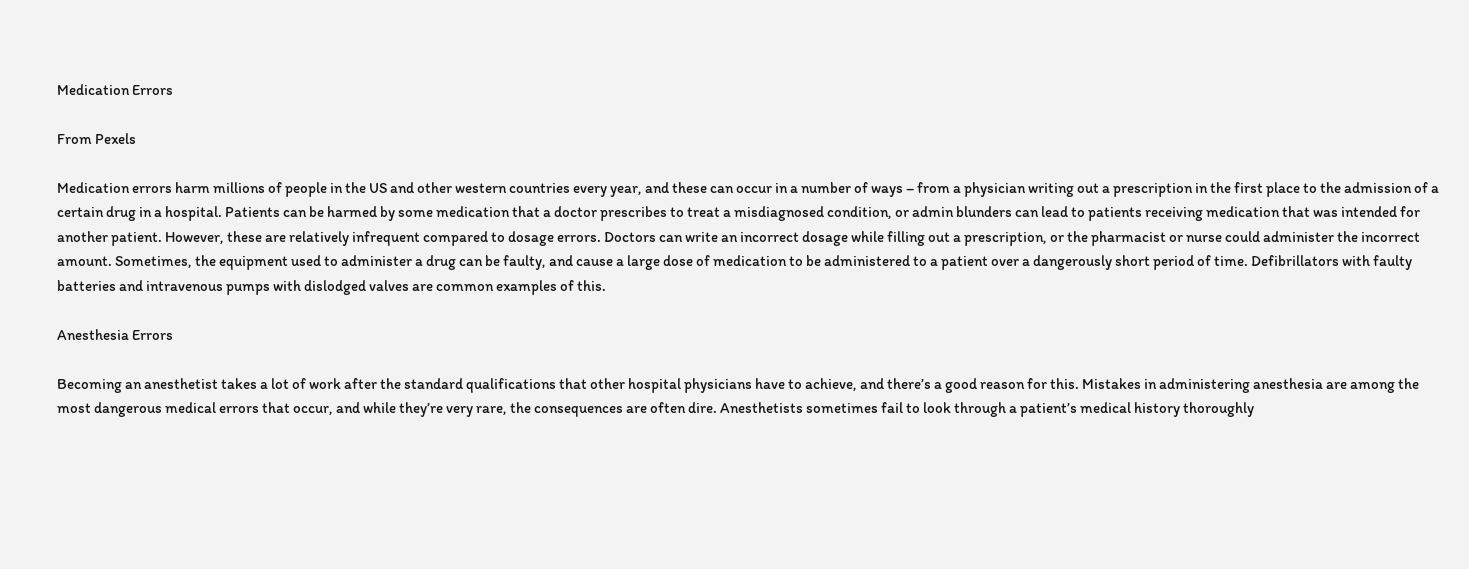Medication Errors

From Pexels

Medication errors harm millions of people in the US and other western countries every year, and these can occur in a number of ways – from a physician writing out a prescription in the first place to the admission of a certain drug in a hospital. Patients can be harmed by some medication that a doctor prescribes to treat a misdiagnosed condition, or admin blunders can lead to patients receiving medication that was intended for another patient. However, these are relatively infrequent compared to dosage errors. Doctors can write an incorrect dosage while filling out a prescription, or the pharmacist or nurse could administer the incorrect amount. Sometimes, the equipment used to administer a drug can be faulty, and cause a large dose of medication to be administered to a patient over a dangerously short period of time. Defibrillators with faulty batteries and intravenous pumps with dislodged valves are common examples of this.

Anesthesia Errors

Becoming an anesthetist takes a lot of work after the standard qualifications that other hospital physicians have to achieve, and there’s a good reason for this. Mistakes in administering anesthesia are among the most dangerous medical errors that occur, and while they’re very rare, the consequences are often dire. Anesthetists sometimes fail to look through a patient’s medical history thoroughly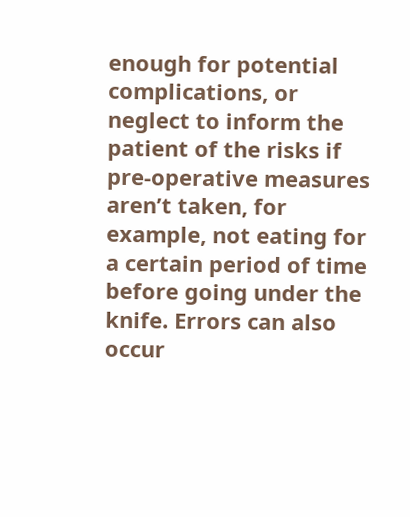enough for potential complications, or neglect to inform the patient of the risks if pre-operative measures aren’t taken, for example, not eating for a certain period of time before going under the knife. Errors can also occur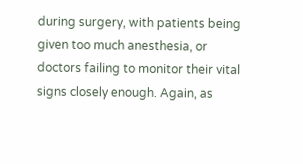during surgery, with patients being given too much anesthesia, or doctors failing to monitor their vital signs closely enough. Again, as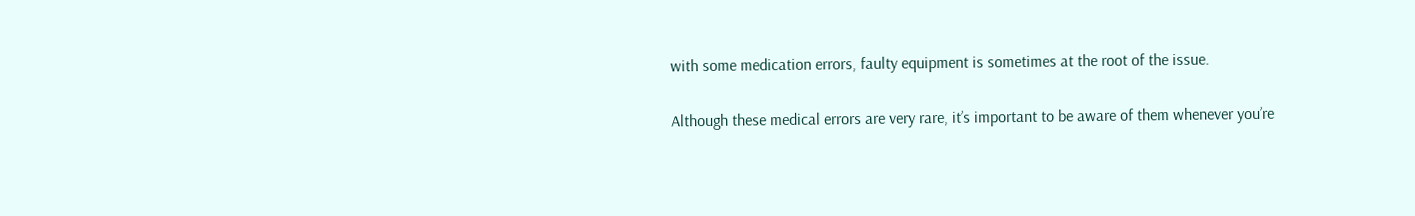with some medication errors, faulty equipment is sometimes at the root of the issue.

Although these medical errors are very rare, it’s important to be aware of them whenever you’re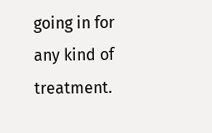going in for any kind of treatment.